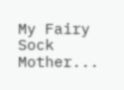My Fairy Sock Mother...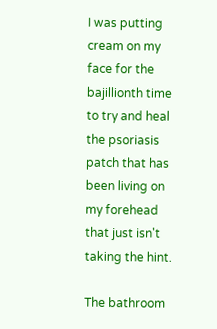I was putting cream on my face for the bajillionth time to try and heal the psoriasis patch that has been living on my forehead that just isn't taking the hint.

The bathroom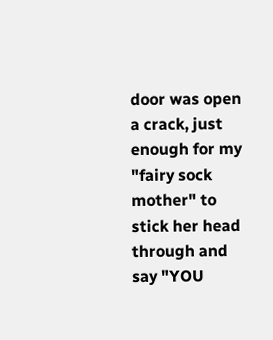door was open a crack, just enough for my "fairy sock mother" to stick her head through and say "YOU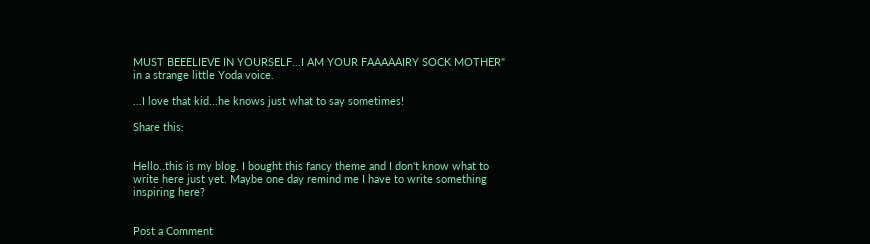MUST BEEELIEVE IN YOURSELF...I AM YOUR FAAAAAIRY SOCK MOTHER" in a strange little Yoda voice.

...I love that kid...he knows just what to say sometimes!

Share this:


Hello..this is my blog. I bought this fancy theme and I don't know what to write here just yet. Maybe one day remind me I have to write something inspiring here?


Post a Comment